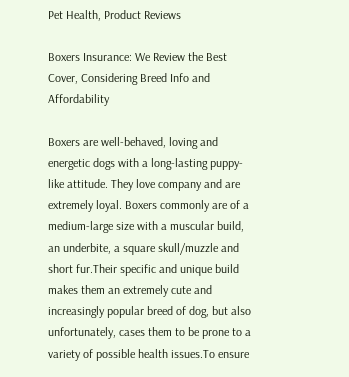Pet Health, Product Reviews

Boxers Insurance: We Review the Best Cover, Considering Breed Info and Affordability

Boxers are well-behaved, loving and energetic dogs with a long-lasting puppy-like attitude. They love company and are extremely loyal. Boxers commonly are of a medium-large size with a muscular build, an underbite, a square skull/muzzle and short fur.Their specific and unique build makes them an extremely cute and increasingly popular breed of dog, but also unfortunately, cases them to be prone to a variety of possible health issues.To ensure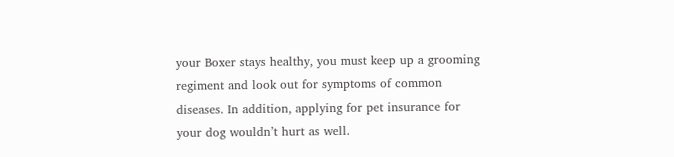your Boxer stays healthy, you must keep up a grooming regiment and look out for symptoms of common diseases. In addition, applying for pet insurance for your dog wouldn’t hurt as well.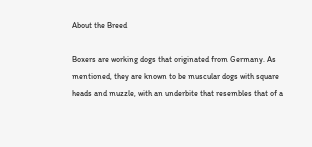About the Breed

Boxers are working dogs that originated from Germany. As mentioned, they are known to be muscular dogs with square heads and muzzle, with an underbite that resembles that of a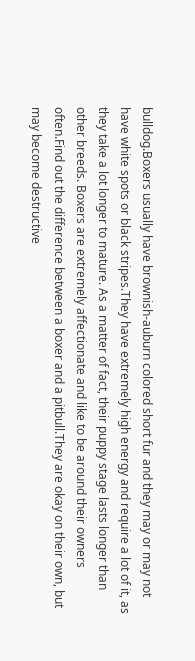bulldog.Boxers usually have brownish-auburn colored short fur and they may or may not have white spots or black stripes.They have extremely high energy and require a lot of it, as they take a lot longer to mature. As a matter of fact, their puppy stage lasts longer than other breeds. Boxers are extremely affectionate and like to be around their owners often.Find out the difference between a boxer and a pitbull.They are okay on their own, but may become destructive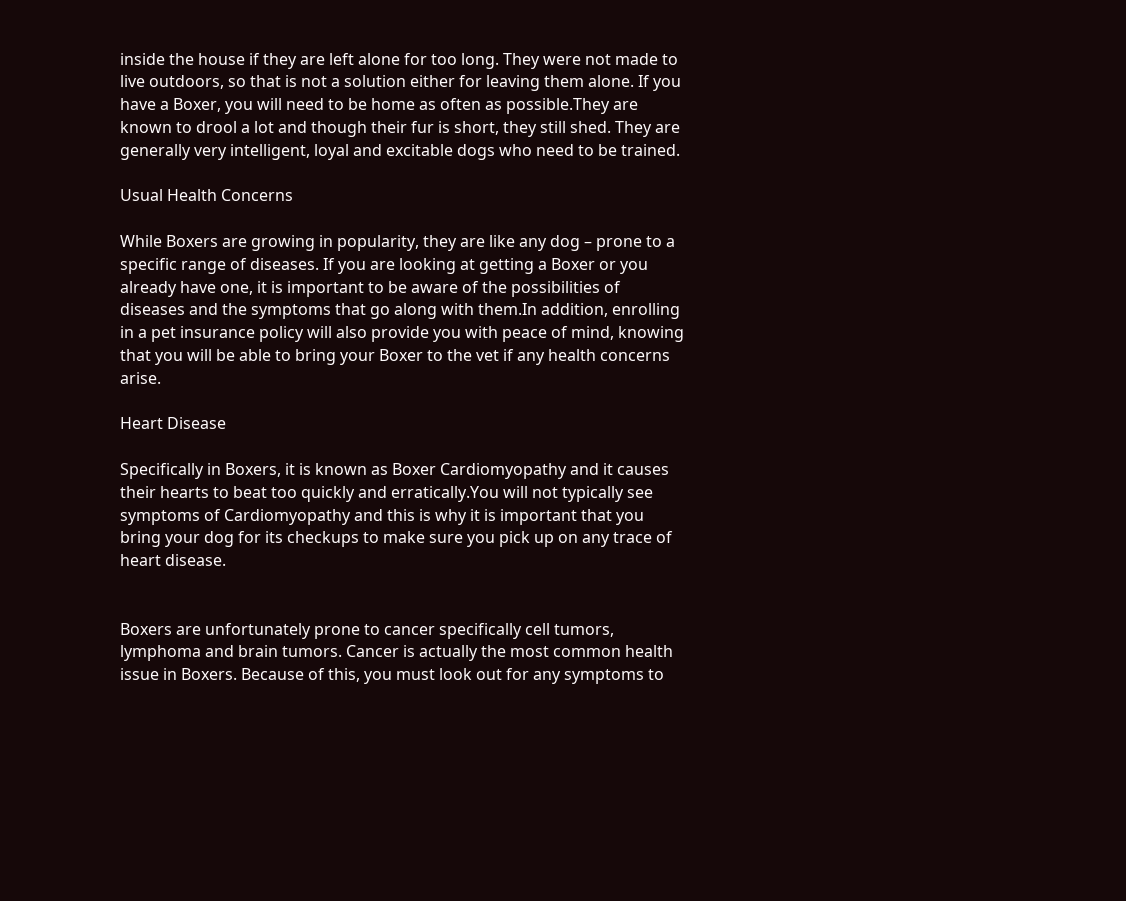inside the house if they are left alone for too long. They were not made to live outdoors, so that is not a solution either for leaving them alone. If you have a Boxer, you will need to be home as often as possible.They are known to drool a lot and though their fur is short, they still shed. They are generally very intelligent, loyal and excitable dogs who need to be trained.

Usual Health Concerns

While Boxers are growing in popularity, they are like any dog – prone to a specific range of diseases. If you are looking at getting a Boxer or you already have one, it is important to be aware of the possibilities of diseases and the symptoms that go along with them.In addition, enrolling in a pet insurance policy will also provide you with peace of mind, knowing that you will be able to bring your Boxer to the vet if any health concerns arise.

Heart Disease

Specifically in Boxers, it is known as Boxer Cardiomyopathy and it causes their hearts to beat too quickly and erratically.You will not typically see symptoms of Cardiomyopathy and this is why it is important that you bring your dog for its checkups to make sure you pick up on any trace of heart disease.


Boxers are unfortunately prone to cancer specifically cell tumors, lymphoma and brain tumors. Cancer is actually the most common health issue in Boxers. Because of this, you must look out for any symptoms to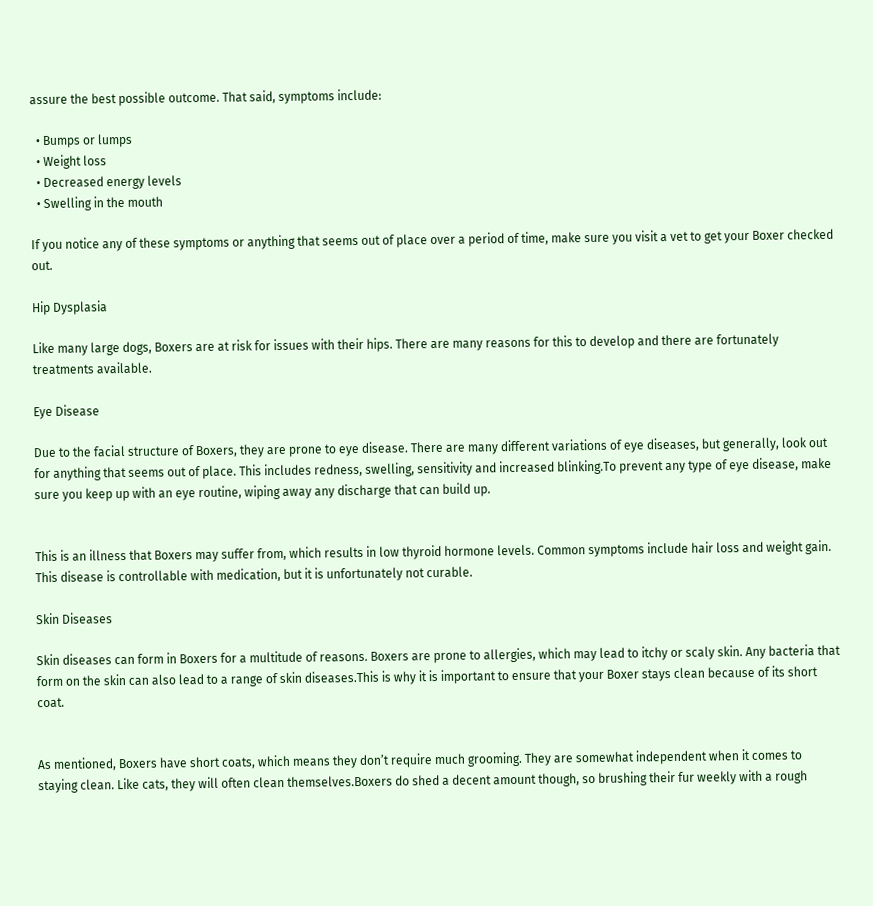assure the best possible outcome. That said, symptoms include:

  • Bumps or lumps
  • Weight loss
  • Decreased energy levels
  • Swelling in the mouth

If you notice any of these symptoms or anything that seems out of place over a period of time, make sure you visit a vet to get your Boxer checked out.

Hip Dysplasia

Like many large dogs, Boxers are at risk for issues with their hips. There are many reasons for this to develop and there are fortunately treatments available.

Eye Disease

Due to the facial structure of Boxers, they are prone to eye disease. There are many different variations of eye diseases, but generally, look out for anything that seems out of place. This includes redness, swelling, sensitivity and increased blinking.To prevent any type of eye disease, make sure you keep up with an eye routine, wiping away any discharge that can build up.


This is an illness that Boxers may suffer from, which results in low thyroid hormone levels. Common symptoms include hair loss and weight gain. This disease is controllable with medication, but it is unfortunately not curable.

Skin Diseases

Skin diseases can form in Boxers for a multitude of reasons. Boxers are prone to allergies, which may lead to itchy or scaly skin. Any bacteria that form on the skin can also lead to a range of skin diseases.This is why it is important to ensure that your Boxer stays clean because of its short coat.


As mentioned, Boxers have short coats, which means they don’t require much grooming. They are somewhat independent when it comes to staying clean. Like cats, they will often clean themselves.Boxers do shed a decent amount though, so brushing their fur weekly with a rough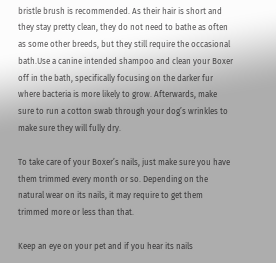bristle brush is recommended. As their hair is short and they stay pretty clean, they do not need to bathe as often as some other breeds, but they still require the occasional bath.Use a canine intended shampoo and clean your Boxer off in the bath, specifically focusing on the darker fur where bacteria is more likely to grow. Afterwards, make sure to run a cotton swab through your dog’s wrinkles to make sure they will fully dry.

To take care of your Boxer’s nails, just make sure you have them trimmed every month or so. Depending on the natural wear on its nails, it may require to get them trimmed more or less than that.

Keep an eye on your pet and if you hear its nails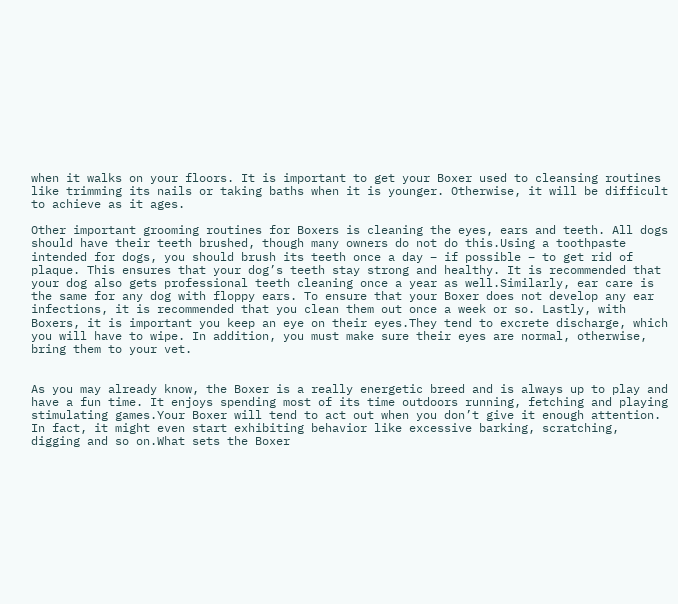when it walks on your floors. It is important to get your Boxer used to cleansing routines like trimming its nails or taking baths when it is younger. Otherwise, it will be difficult to achieve as it ages.

Other important grooming routines for Boxers is cleaning the eyes, ears and teeth. All dogs should have their teeth brushed, though many owners do not do this.Using a toothpaste intended for dogs, you should brush its teeth once a day – if possible – to get rid of plaque. This ensures that your dog’s teeth stay strong and healthy. It is recommended that your dog also gets professional teeth cleaning once a year as well.Similarly, ear care is the same for any dog with floppy ears. To ensure that your Boxer does not develop any ear infections, it is recommended that you clean them out once a week or so. Lastly, with Boxers, it is important you keep an eye on their eyes.They tend to excrete discharge, which you will have to wipe. In addition, you must make sure their eyes are normal, otherwise, bring them to your vet.


As you may already know, the Boxer is a really energetic breed and is always up to play and have a fun time. It enjoys spending most of its time outdoors running, fetching and playing stimulating games.Your Boxer will tend to act out when you don’t give it enough attention. In fact, it might even start exhibiting behavior like excessive barking, scratching, digging and so on.What sets the Boxer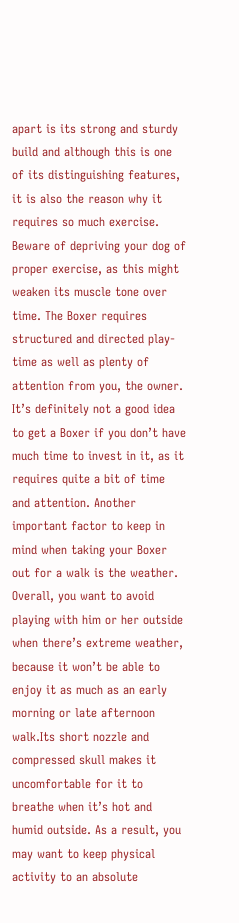apart is its strong and sturdy build and although this is one of its distinguishing features, it is also the reason why it requires so much exercise. Beware of depriving your dog of proper exercise, as this might weaken its muscle tone over time. The Boxer requires structured and directed play-time as well as plenty of attention from you, the owner. It’s definitely not a good idea to get a Boxer if you don’t have much time to invest in it, as it requires quite a bit of time and attention. Another important factor to keep in mind when taking your Boxer out for a walk is the weather. Overall, you want to avoid playing with him or her outside when there’s extreme weather, because it won’t be able to enjoy it as much as an early morning or late afternoon walk.Its short nozzle and compressed skull makes it uncomfortable for it to breathe when it’s hot and humid outside. As a result, you may want to keep physical activity to an absolute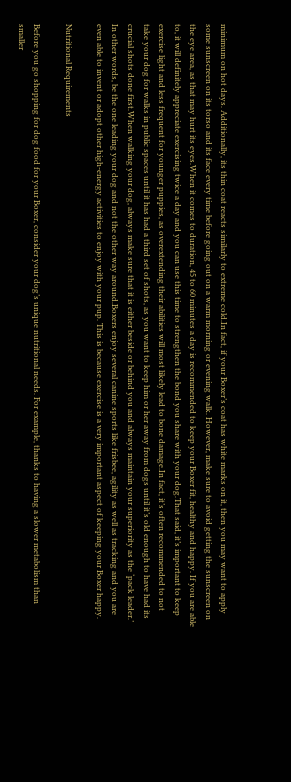minimum on hot days. Additionally, its thin coat reacts similarly to extreme cold.In fact, if your Boxer’s coat has white marks on it, then you may want to apply some sunscreen on its torso and its face every time before going out on a warm morning or evening walk. However, make sure to avoid getting the sunscreen on the eye area, as that may hurt its eyes.When it comes to duration, 45 to 60 minutes a day is recommended to keep your Boxer fit, healthy and happy. If you are able to, it will definitely appreciate exercising twice a day and you can use this time to strengthen the bond you share with your dog.That said, it’s important to keep exercise light and less frequent for younger puppies, as overextending their abilities will most likely lead to bone damage.In fact, it’s often recommended to not take your dog for walks in public spaces until it has had a third set of shots, as you want to keep him or her away from dogs until it’s old enough to have had its crucial shots done first.When walking your dog, always make sure that it is either beside or behind you and always maintain your superiority as the ‘pack leader.’ In other words, be the one leading your dog and not the other way around.Boxers enjoy several canine sports like frisbee, agility as well as tracking and you are even able to invent or adopt other high-energy activities to enjoy with your pup. This is because exercise is a very important aspect of keeping your Boxer happy.

Nutritional Requirements

Before you go shopping for dog food for your Boxer, consider your dog’s unique nutritional needs. For example, thanks to having a slower metabolism than smaller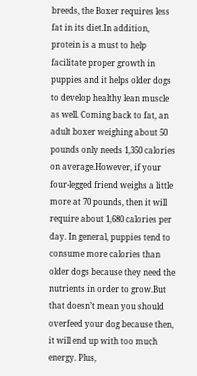breeds, the Boxer requires less fat in its diet.In addition, protein is a must to help facilitate proper growth in puppies and it helps older dogs to develop healthy lean muscle as well. Coming back to fat, an adult boxer weighing about 50 pounds only needs 1,350 calories on average.However, if your four-legged friend weighs a little more at 70 pounds, then it will require about 1,680 calories per day. In general, puppies tend to consume more calories than older dogs because they need the nutrients in order to grow.But that doesn’t mean you should overfeed your dog because then, it will end up with too much energy. Plus,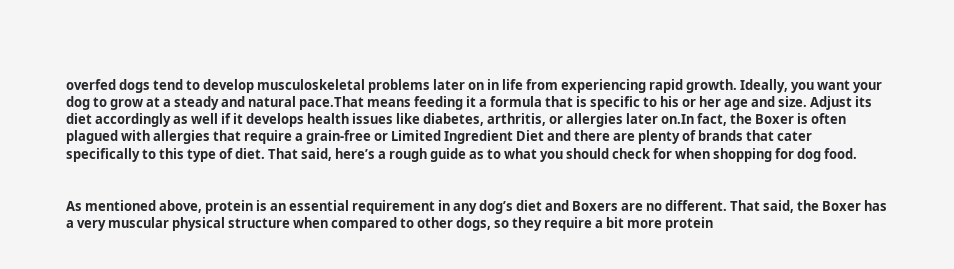overfed dogs tend to develop musculoskeletal problems later on in life from experiencing rapid growth. Ideally, you want your dog to grow at a steady and natural pace.That means feeding it a formula that is specific to his or her age and size. Adjust its diet accordingly as well if it develops health issues like diabetes, arthritis, or allergies later on.In fact, the Boxer is often plagued with allergies that require a grain-free or Limited Ingredient Diet and there are plenty of brands that cater specifically to this type of diet. That said, here’s a rough guide as to what you should check for when shopping for dog food.


As mentioned above, protein is an essential requirement in any dog’s diet and Boxers are no different. That said, the Boxer has a very muscular physical structure when compared to other dogs, so they require a bit more protein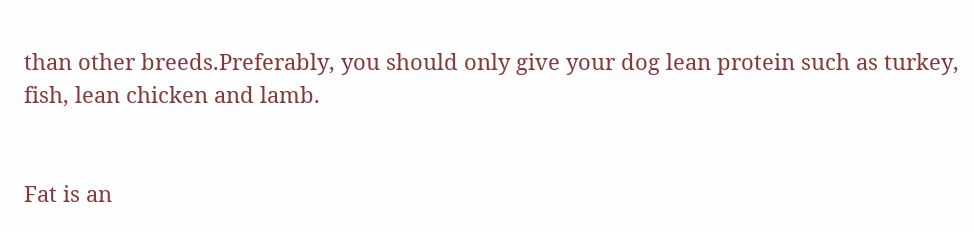than other breeds.Preferably, you should only give your dog lean protein such as turkey, fish, lean chicken and lamb.


Fat is an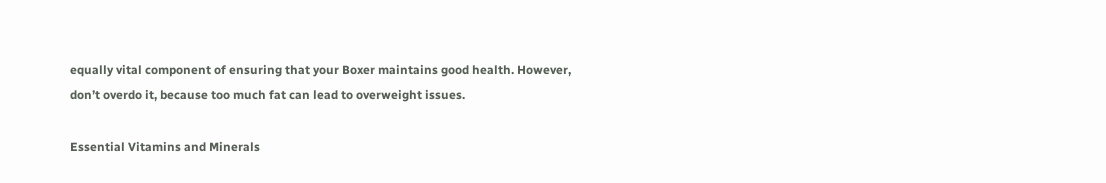equally vital component of ensuring that your Boxer maintains good health. However, don’t overdo it, because too much fat can lead to overweight issues.

Essential Vitamins and Minerals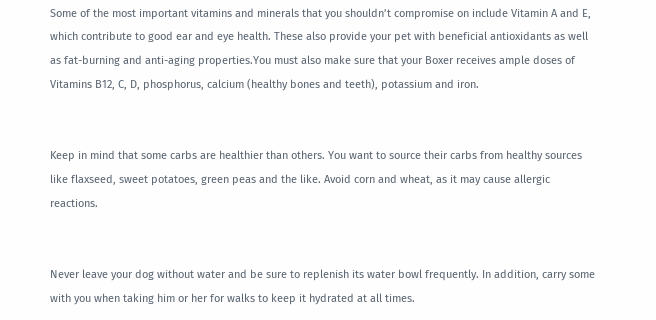Some of the most important vitamins and minerals that you shouldn’t compromise on include Vitamin A and E, which contribute to good ear and eye health. These also provide your pet with beneficial antioxidants as well as fat-burning and anti-aging properties.You must also make sure that your Boxer receives ample doses of Vitamins B12, C, D, phosphorus, calcium (healthy bones and teeth), potassium and iron.


Keep in mind that some carbs are healthier than others. You want to source their carbs from healthy sources like flaxseed, sweet potatoes, green peas and the like. Avoid corn and wheat, as it may cause allergic reactions.


Never leave your dog without water and be sure to replenish its water bowl frequently. In addition, carry some with you when taking him or her for walks to keep it hydrated at all times.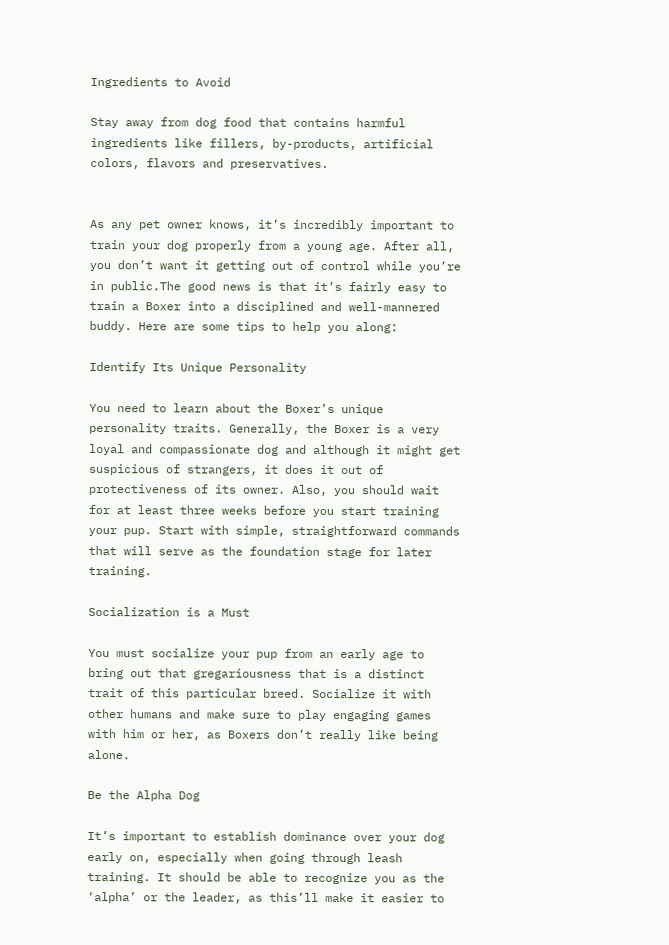Ingredients to Avoid

Stay away from dog food that contains harmful ingredients like fillers, by-products, artificial colors, flavors and preservatives.


As any pet owner knows, it’s incredibly important to train your dog properly from a young age. After all, you don’t want it getting out of control while you’re in public.The good news is that it’s fairly easy to train a Boxer into a disciplined and well-mannered buddy. Here are some tips to help you along:

Identify Its Unique Personality

You need to learn about the Boxer’s unique personality traits. Generally, the Boxer is a very loyal and compassionate dog and although it might get suspicious of strangers, it does it out of protectiveness of its owner. Also, you should wait for at least three weeks before you start training your pup. Start with simple, straightforward commands that will serve as the foundation stage for later training.

Socialization is a Must

You must socialize your pup from an early age to bring out that gregariousness that is a distinct trait of this particular breed. Socialize it with other humans and make sure to play engaging games with him or her, as Boxers don’t really like being alone.

Be the Alpha Dog

It’s important to establish dominance over your dog early on, especially when going through leash training. It should be able to recognize you as the ‘alpha’ or the leader, as this’ll make it easier to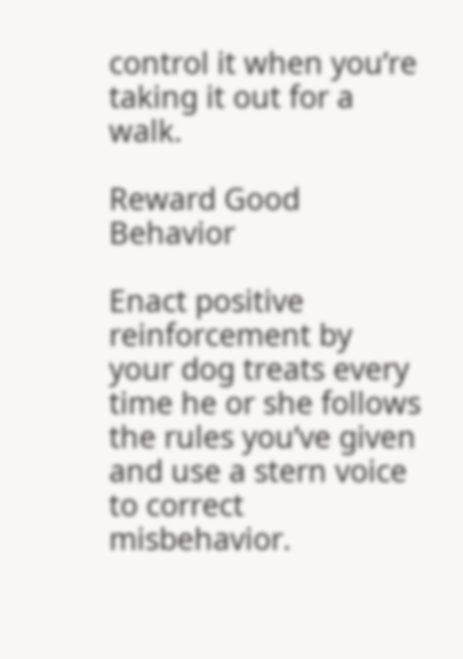control it when you’re taking it out for a walk.

Reward Good Behavior

Enact positive reinforcement by your dog treats every time he or she follows the rules you’ve given and use a stern voice to correct misbehavior.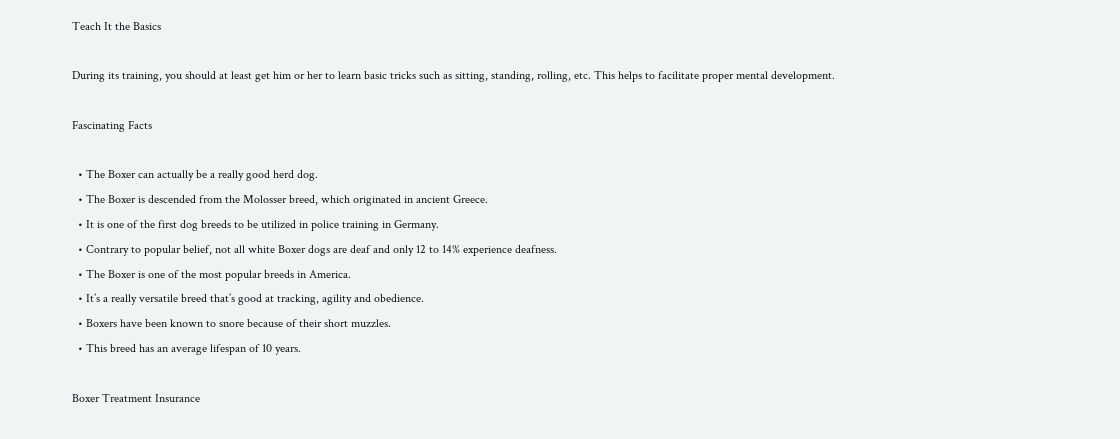Teach It the Basics

During its training, you should at least get him or her to learn basic tricks such as sitting, standing, rolling, etc. This helps to facilitate proper mental development.

Fascinating Facts

  • The Boxer can actually be a really good herd dog.
  • The Boxer is descended from the Molosser breed, which originated in ancient Greece.
  • It is one of the first dog breeds to be utilized in police training in Germany.
  • Contrary to popular belief, not all white Boxer dogs are deaf and only 12 to 14% experience deafness.
  • The Boxer is one of the most popular breeds in America.
  • It’s a really versatile breed that’s good at tracking, agility and obedience.
  • Boxers have been known to snore because of their short muzzles.
  • This breed has an average lifespan of 10 years.

Boxer Treatment Insurance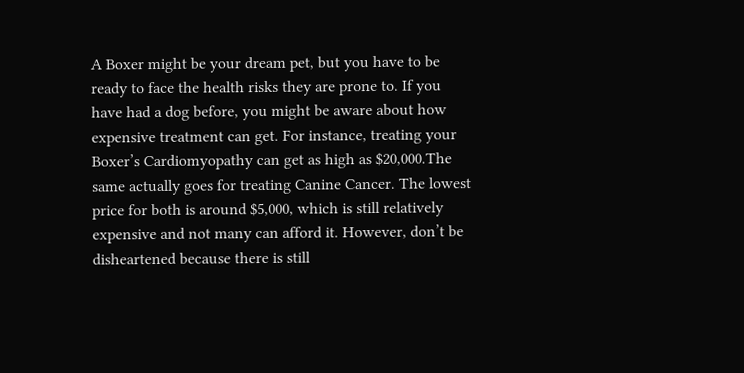A Boxer might be your dream pet, but you have to be ready to face the health risks they are prone to. If you have had a dog before, you might be aware about how expensive treatment can get. For instance, treating your Boxer’s Cardiomyopathy can get as high as $20,000.The same actually goes for treating Canine Cancer. The lowest price for both is around $5,000, which is still relatively expensive and not many can afford it. However, don’t be disheartened because there is still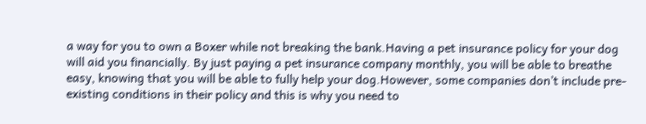a way for you to own a Boxer while not breaking the bank.Having a pet insurance policy for your dog will aid you financially. By just paying a pet insurance company monthly, you will be able to breathe easy, knowing that you will be able to fully help your dog.However, some companies don’t include pre-existing conditions in their policy and this is why you need to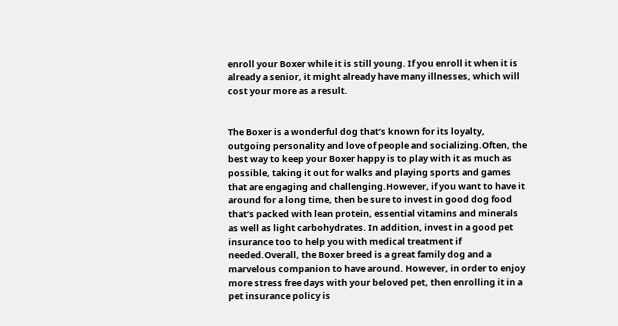enroll your Boxer while it is still young. If you enroll it when it is already a senior, it might already have many illnesses, which will cost your more as a result.


The Boxer is a wonderful dog that’s known for its loyalty, outgoing personality and love of people and socializing.Often, the best way to keep your Boxer happy is to play with it as much as possible, taking it out for walks and playing sports and games that are engaging and challenging.However, if you want to have it around for a long time, then be sure to invest in good dog food that’s packed with lean protein, essential vitamins and minerals as well as light carbohydrates. In addition, invest in a good pet insurance too to help you with medical treatment if needed.Overall, the Boxer breed is a great family dog and a marvelous companion to have around. However, in order to enjoy more stress free days with your beloved pet, then enrolling it in a pet insurance policy is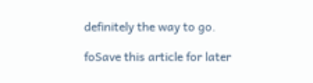definitely the way to go.

foSave this article for later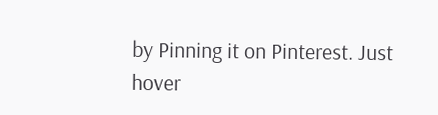by Pinning it on Pinterest. Just hover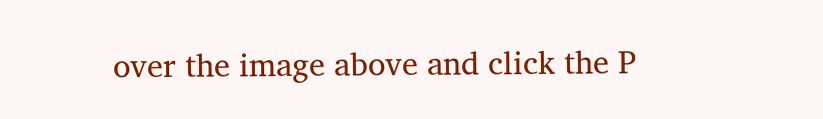over the image above and click the P